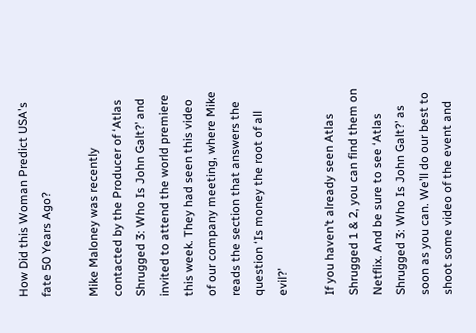How Did this Woman Predict USA's fate 50 Years Ago?

Mike Maloney was recently contacted by the Producer of ‘Atlas Shrugged 3: Who Is John Galt?’ and invited to attend the world premiere this week. They had seen this video of our company meeting, where Mike reads the section that answers the question ‘Is money the root of all evil?’

If you haven’t already seen Atlas Shrugged 1 & 2, you can find them on Netflix. And be sure to see ‘Atlas Shrugged 3: Who Is John Galt?’ as soon as you can. We’ll do our best to shoot some video of the event and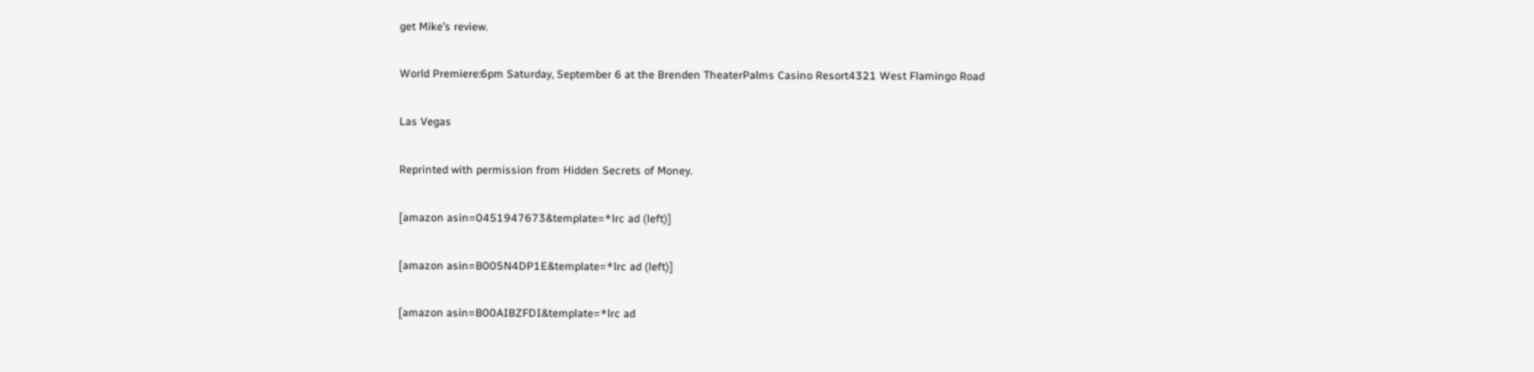get Mike’s review.

World Premiere:6pm Saturday, September 6 at the Brenden TheaterPalms Casino Resort4321 West Flamingo Road

Las Vegas

Reprinted with permission from Hidden Secrets of Money.

[amazon asin=0451947673&template=*lrc ad (left)]

[amazon asin=B005N4DP1E&template=*lrc ad (left)]

[amazon asin=B00AIBZFDI&template=*lrc ad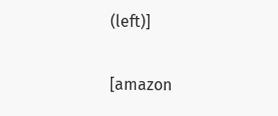(left)]

[amazon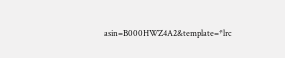asin=B000HWZ4A2&template=*lrc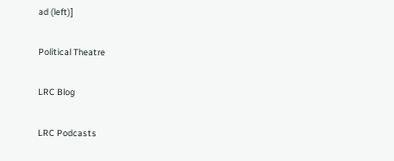ad (left)]

Political Theatre

LRC Blog

LRC Podcasts